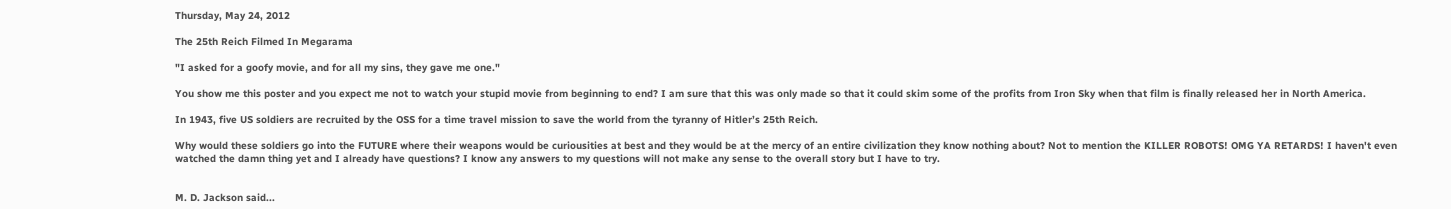Thursday, May 24, 2012

The 25th Reich Filmed In Megarama

"I asked for a goofy movie, and for all my sins, they gave me one."

You show me this poster and you expect me not to watch your stupid movie from beginning to end? I am sure that this was only made so that it could skim some of the profits from Iron Sky when that film is finally released her in North America.

In 1943, five US soldiers are recruited by the OSS for a time travel mission to save the world from the tyranny of Hitler’s 25th Reich.

Why would these soldiers go into the FUTURE where their weapons would be curiousities at best and they would be at the mercy of an entire civilization they know nothing about? Not to mention the KILLER ROBOTS! OMG YA RETARDS! I haven't even watched the damn thing yet and I already have questions? I know any answers to my questions will not make any sense to the overall story but I have to try.


M. D. Jackson said...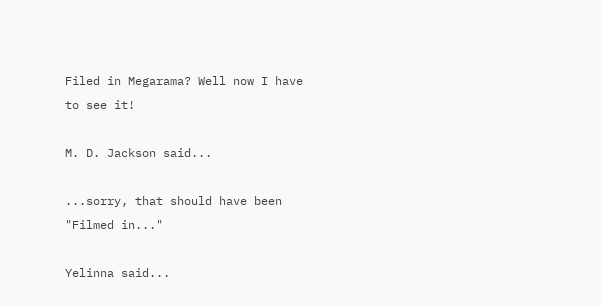Filed in Megarama? Well now I have to see it!

M. D. Jackson said...

...sorry, that should have been "Filmed in..."

Yelinna said...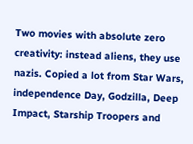Two movies with absolute zero creativity: instead aliens, they use nazis. Copied a lot from Star Wars, independence Day, Godzilla, Deep Impact, Starship Troopers and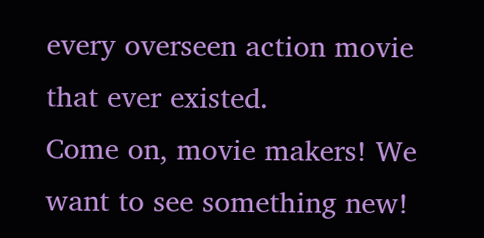every overseen action movie that ever existed.
Come on, movie makers! We want to see something new!